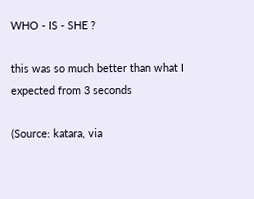WHO - IS - SHE ?

this was so much better than what I expected from 3 seconds

(Source: katara, via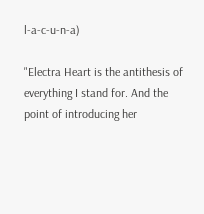l-a-c-u-n-a)

"Electra Heart is the antithesis of everything I stand for. And the point of introducing her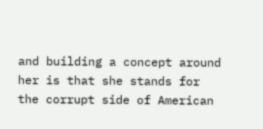and building a concept around her is that she stands for the corrupt side of American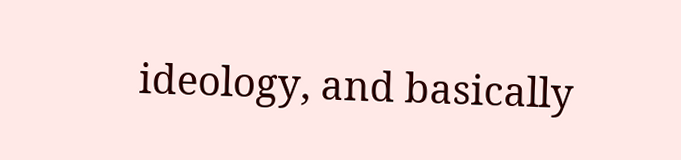ideology, and basically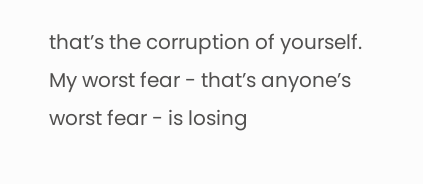that’s the corruption of yourself. My worst fear - that’s anyone’s worst fear - is losing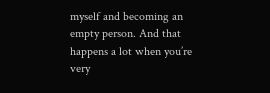myself and becoming an empty person. And that happens a lot when you’re very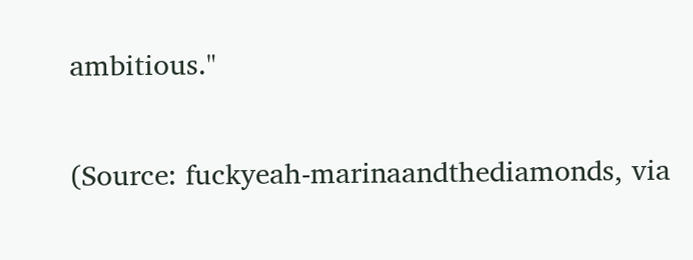ambitious."

(Source: fuckyeah-marinaandthediamonds, via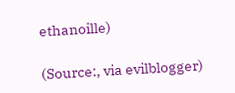ethanoille)

(Source:, via evilblogger)